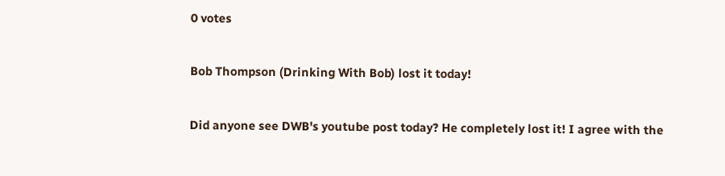0 votes

Bob Thompson (Drinking With Bob) lost it today!

Did anyone see DWB's youtube post today? He completely lost it! I agree with the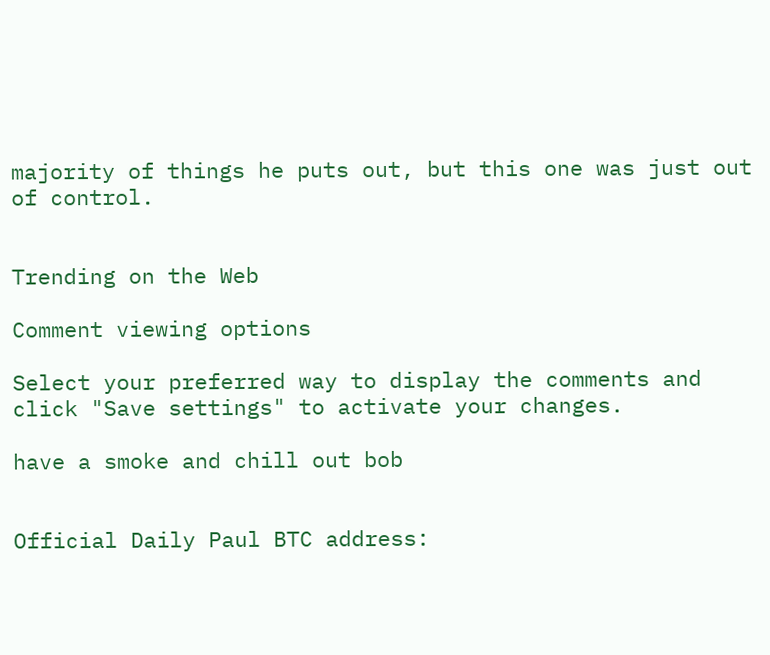majority of things he puts out, but this one was just out of control.


Trending on the Web

Comment viewing options

Select your preferred way to display the comments and click "Save settings" to activate your changes.

have a smoke and chill out bob


Official Daily Paul BTC address: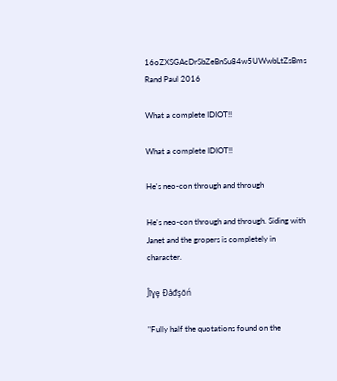16oZXSGAcDrSbZeBnSu84w5UWwbLtZsBms
Rand Paul 2016

What a complete IDIOT!!

What a complete IDIOT!!

He's neo-con through and through

He's neo-con through and through. Siding with Janet and the gropers is completely in character.

Ĵīɣȩ Ɖåđşŏń

"Fully half the quotations found on the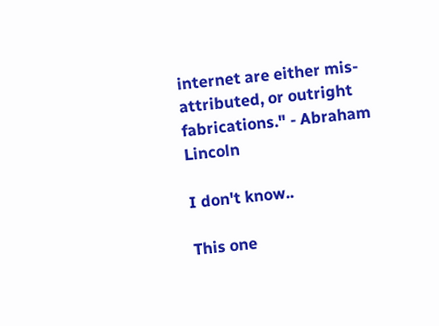internet are either mis-attributed, or outright fabrications." - Abraham Lincoln

I don't know..

This one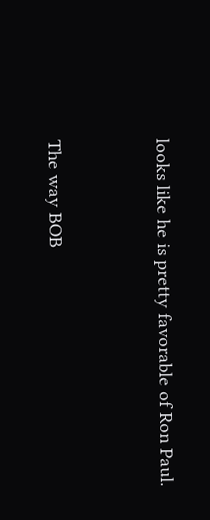looks like he is pretty favorable of Ron Paul.


The way BOB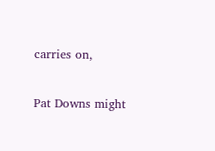carries on,

Pat Downs might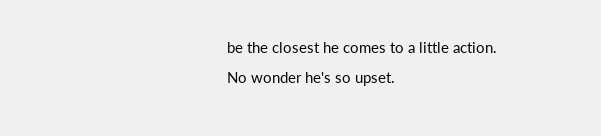be the closest he comes to a little action. No wonder he's so upset.